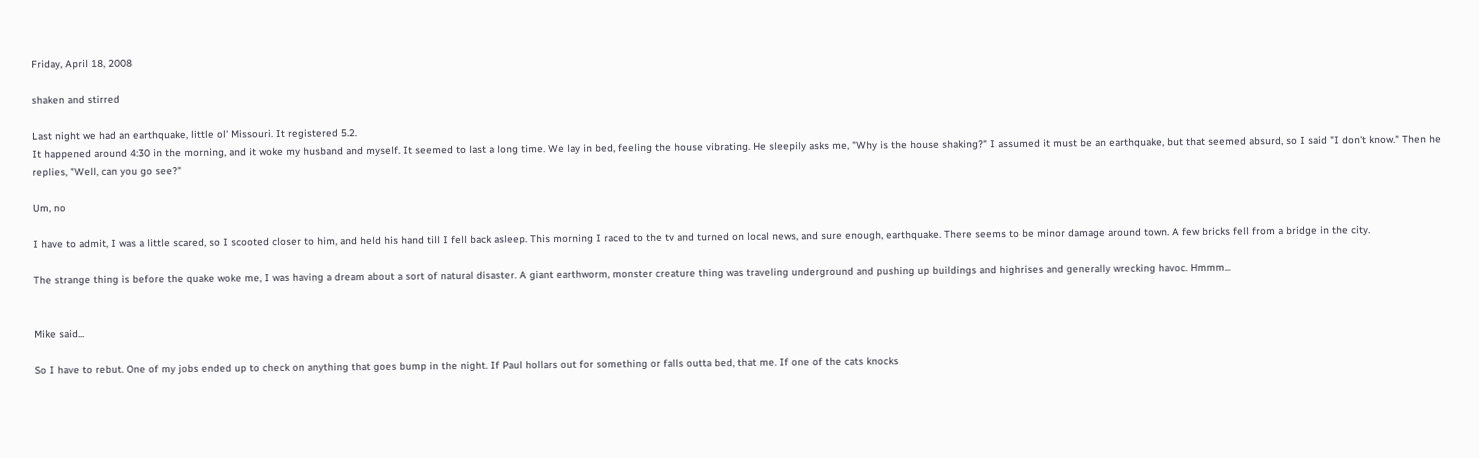Friday, April 18, 2008

shaken and stirred

Last night we had an earthquake, little ol' Missouri. It registered 5.2.
It happened around 4:30 in the morning, and it woke my husband and myself. It seemed to last a long time. We lay in bed, feeling the house vibrating. He sleepily asks me, "Why is the house shaking?" I assumed it must be an earthquake, but that seemed absurd, so I said "I don't know." Then he replies, "Well, can you go see?"

Um, no

I have to admit, I was a little scared, so I scooted closer to him, and held his hand till I fell back asleep. This morning I raced to the tv and turned on local news, and sure enough, earthquake. There seems to be minor damage around town. A few bricks fell from a bridge in the city.

The strange thing is before the quake woke me, I was having a dream about a sort of natural disaster. A giant earthworm, monster creature thing was traveling underground and pushing up buildings and highrises and generally wrecking havoc. Hmmm...


Mike said...

So I have to rebut. One of my jobs ended up to check on anything that goes bump in the night. If Paul hollars out for something or falls outta bed, that me. If one of the cats knocks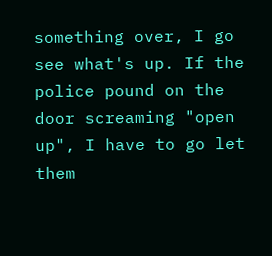something over, I go see what's up. If the police pound on the door screaming "open up", I have to go let them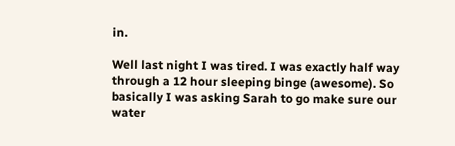in.

Well last night I was tired. I was exactly half way through a 12 hour sleeping binge (awesome). So basically I was asking Sarah to go make sure our water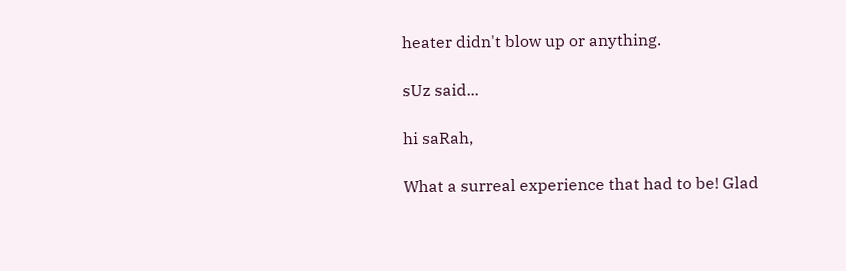heater didn't blow up or anything.

sUz said...

hi saRah,

What a surreal experience that had to be! Glad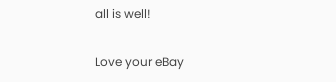all is well!

Love your eBay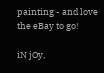painting - and love the eBay to go!

iN jOy,